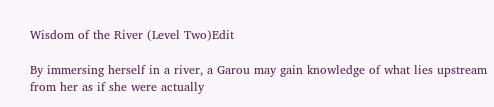Wisdom of the River (Level Two)Edit

By immersing herself in a river, a Garou may gain knowledge of what lies upstream from her as if she were actually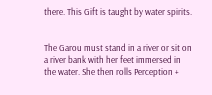there. This Gift is taught by water spirits.


The Garou must stand in a river or sit on a river bank with her feet immersed in the water. She then rolls Perception +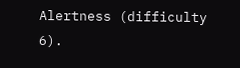Alertness (difficulty 6).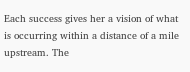Each success gives her a vision of what is occurring within a distance of a mile upstream. The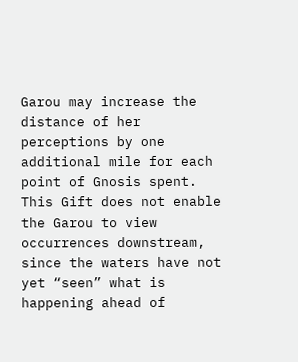Garou may increase the distance of her perceptions by one additional mile for each point of Gnosis spent. This Gift does not enable the Garou to view occurrences downstream, since the waters have not yet “seen” what is happening ahead of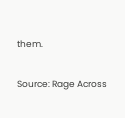them.

Source: Rage Across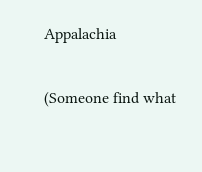Appalachia

(Someone find what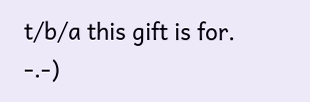t/b/a this gift is for. -.-)